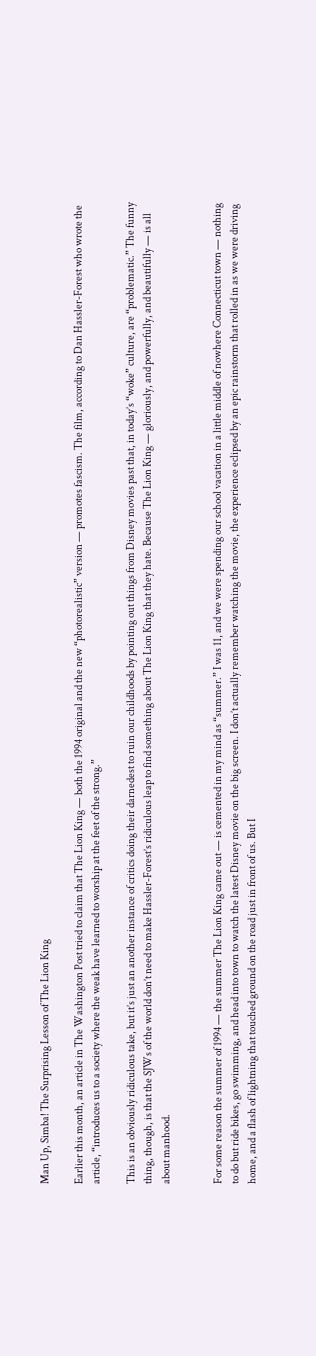Man Up, Simba! The Surprising Lesson of The Lion King

Earlier this month, an article in The Washington Post tried to claim that The Lion King — both the 1994 original and the new “photorealistic” version — promotes fascism. The film, according to Dan Hassler-Forest who wrote the article, “introduces us to a society where the weak have learned to worship at the feet of the strong.”

This is an obviously ridiculous take, but it’s just an another instance of critics doing their darnedest to ruin our childhoods by pointing out things from Disney movies past that, in today’s “woke” culture, are “problematic.” The funny thing, though, is that the SJWs of the world don’t need to make Hassler-Forest’s ridiculous leap to find something about The Lion King that they hate. Because The Lion King — gloriously, and powerfully, and beautifully — is all about manhood.


For some reason the summer of 1994 — the summer The Lion King came out — is cemented in my mind as “summer.” I was 11, and we were spending our school vacation in a little middle of nowhere Connecticut town — nothing to do but ride bikes, go swimming, and head into town to watch the latest Disney movie on the big screen. I don’t actually remember watching the movie, the experience eclipsed by an epic rainstorm that rolled in as we were driving home, and a flash of lightning that touched ground on the road just in front of us. But I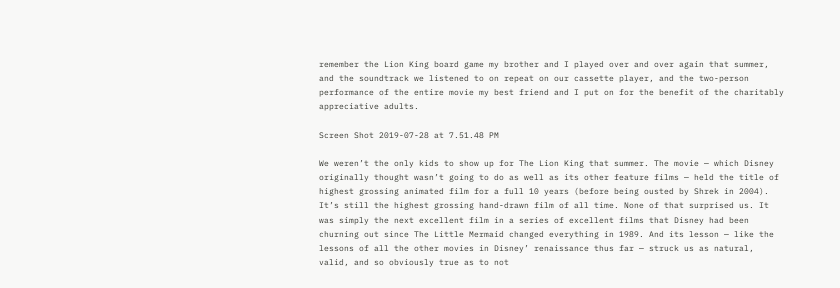remember the Lion King board game my brother and I played over and over again that summer, and the soundtrack we listened to on repeat on our cassette player, and the two-person performance of the entire movie my best friend and I put on for the benefit of the charitably appreciative adults.

Screen Shot 2019-07-28 at 7.51.48 PM

We weren’t the only kids to show up for The Lion King that summer. The movie — which Disney originally thought wasn’t going to do as well as its other feature films — held the title of highest grossing animated film for a full 10 years (before being ousted by Shrek in 2004). It’s still the highest grossing hand-drawn film of all time. None of that surprised us. It was simply the next excellent film in a series of excellent films that Disney had been churning out since The Little Mermaid changed everything in 1989. And its lesson — like the lessons of all the other movies in Disney’ renaissance thus far — struck us as natural, valid, and so obviously true as to not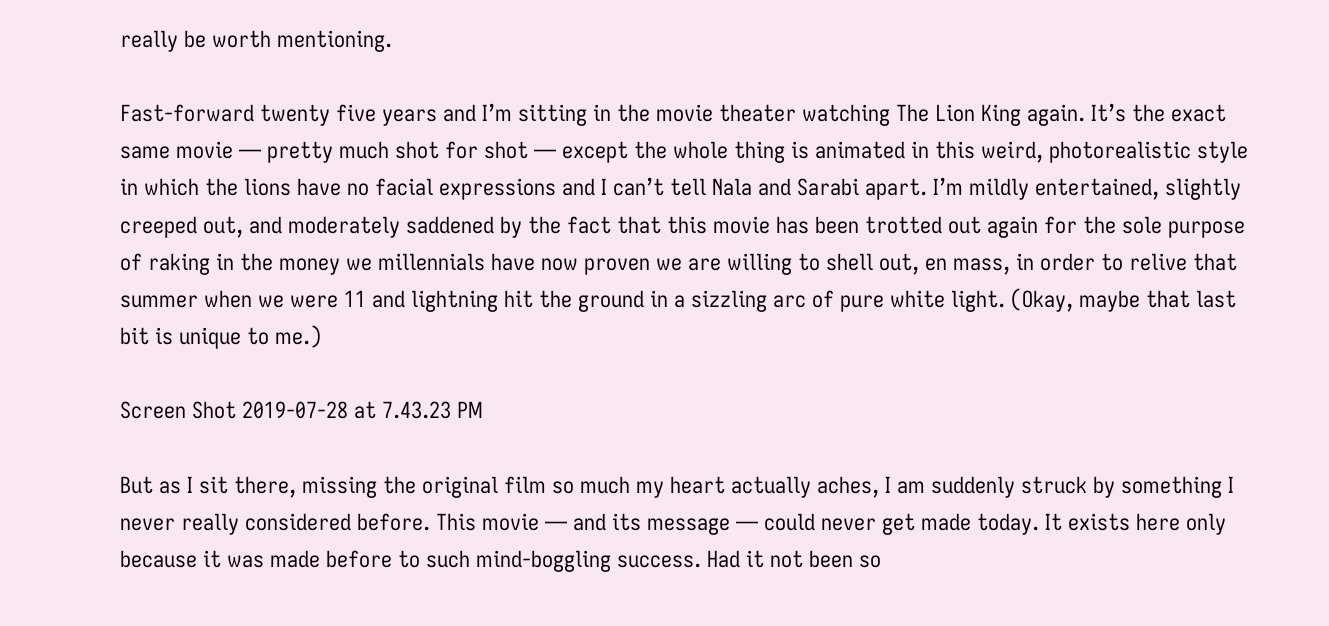really be worth mentioning.

Fast-forward twenty five years and I’m sitting in the movie theater watching The Lion King again. It’s the exact same movie — pretty much shot for shot — except the whole thing is animated in this weird, photorealistic style in which the lions have no facial expressions and I can’t tell Nala and Sarabi apart. I’m mildly entertained, slightly creeped out, and moderately saddened by the fact that this movie has been trotted out again for the sole purpose of raking in the money we millennials have now proven we are willing to shell out, en mass, in order to relive that summer when we were 11 and lightning hit the ground in a sizzling arc of pure white light. (Okay, maybe that last bit is unique to me.)

Screen Shot 2019-07-28 at 7.43.23 PM

But as I sit there, missing the original film so much my heart actually aches, I am suddenly struck by something I never really considered before. This movie — and its message — could never get made today. It exists here only because it was made before to such mind-boggling success. Had it not been so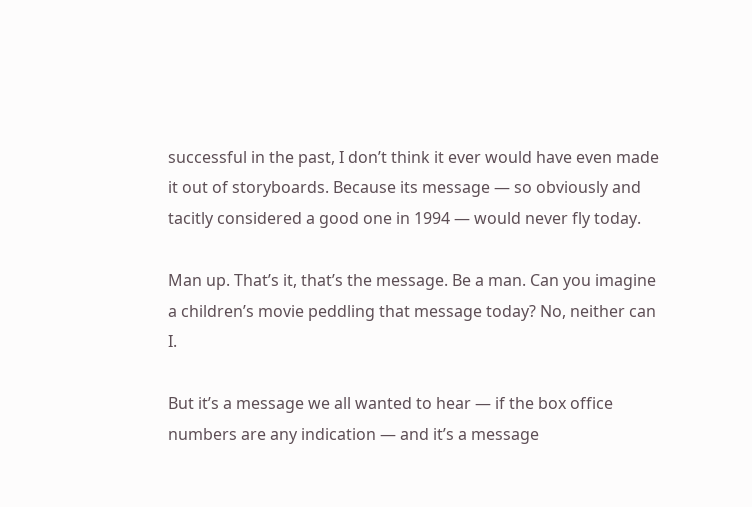successful in the past, I don’t think it ever would have even made it out of storyboards. Because its message — so obviously and tacitly considered a good one in 1994 — would never fly today.

Man up. That’s it, that’s the message. Be a man. Can you imagine a children’s movie peddling that message today? No, neither can I.

But it’s a message we all wanted to hear — if the box office numbers are any indication — and it’s a message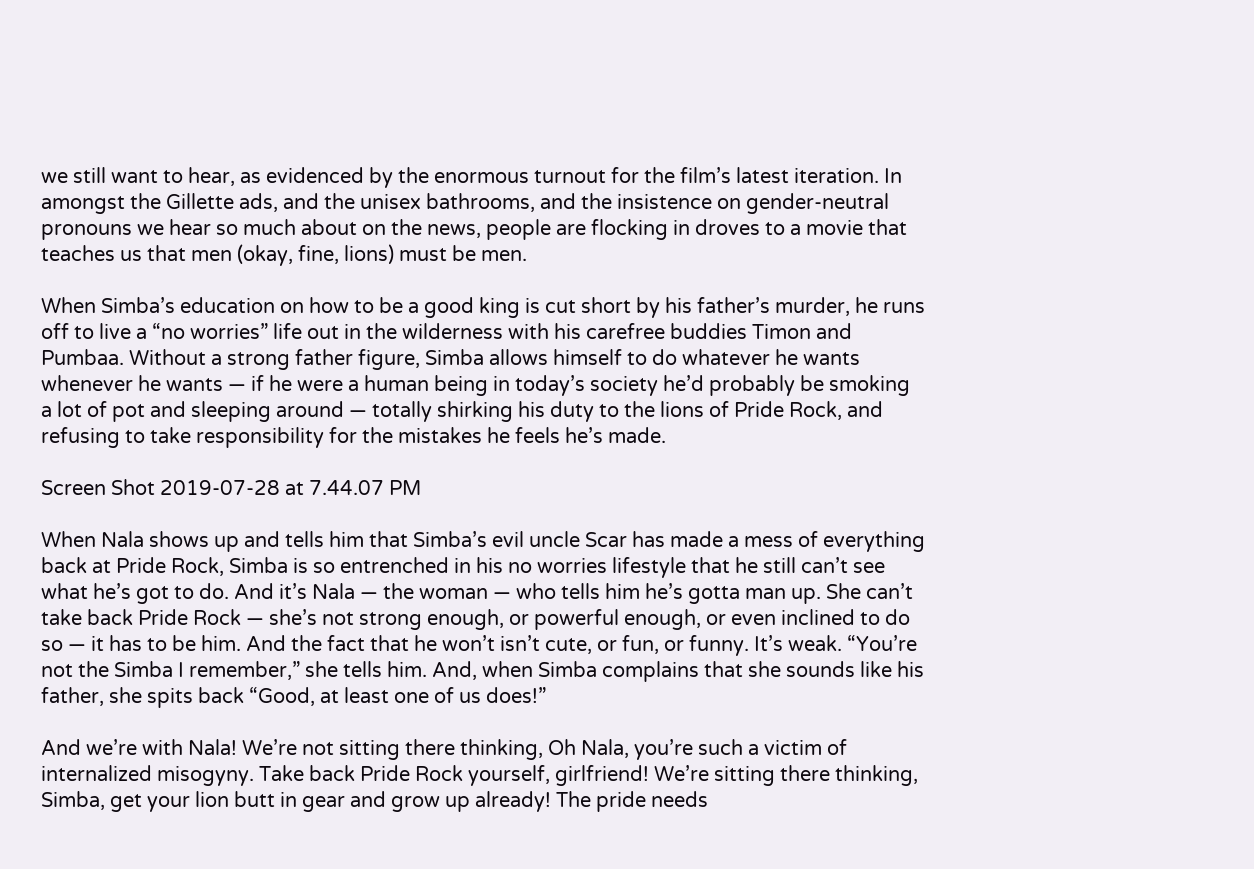we still want to hear, as evidenced by the enormous turnout for the film’s latest iteration. In amongst the Gillette ads, and the unisex bathrooms, and the insistence on gender-neutral pronouns we hear so much about on the news, people are flocking in droves to a movie that teaches us that men (okay, fine, lions) must be men.

When Simba’s education on how to be a good king is cut short by his father’s murder, he runs off to live a “no worries” life out in the wilderness with his carefree buddies Timon and Pumbaa. Without a strong father figure, Simba allows himself to do whatever he wants whenever he wants — if he were a human being in today’s society he’d probably be smoking a lot of pot and sleeping around — totally shirking his duty to the lions of Pride Rock, and refusing to take responsibility for the mistakes he feels he’s made.

Screen Shot 2019-07-28 at 7.44.07 PM

When Nala shows up and tells him that Simba’s evil uncle Scar has made a mess of everything back at Pride Rock, Simba is so entrenched in his no worries lifestyle that he still can’t see what he’s got to do. And it’s Nala — the woman — who tells him he’s gotta man up. She can’t take back Pride Rock — she’s not strong enough, or powerful enough, or even inclined to do so — it has to be him. And the fact that he won’t isn’t cute, or fun, or funny. It’s weak. “You’re not the Simba I remember,” she tells him. And, when Simba complains that she sounds like his father, she spits back “Good, at least one of us does!”

And we’re with Nala! We’re not sitting there thinking, Oh Nala, you’re such a victim of internalized misogyny. Take back Pride Rock yourself, girlfriend! We’re sitting there thinking, Simba, get your lion butt in gear and grow up already! The pride needs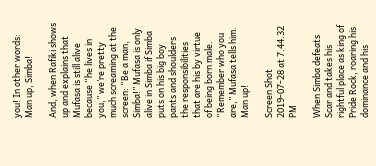you! In other words: Man up, Simba!

And, when Rafiki shows up and explains that Mufasa is still alive because “he lives in you,” we’re pretty much screaming at the screen: “Be a man, Simba!” Mufasa is only alive in Simba if Simba puts on his big boy pants and shoulders the responsibilities that are his by virtue of being born male. “Remember who you are,” Mufasa tells him. Man up!

Screen Shot 2019-07-28 at 7.44.32 PM

When Simba defeats Scar and takes his rightful place as king of Pride Rock, roaring his dominance and his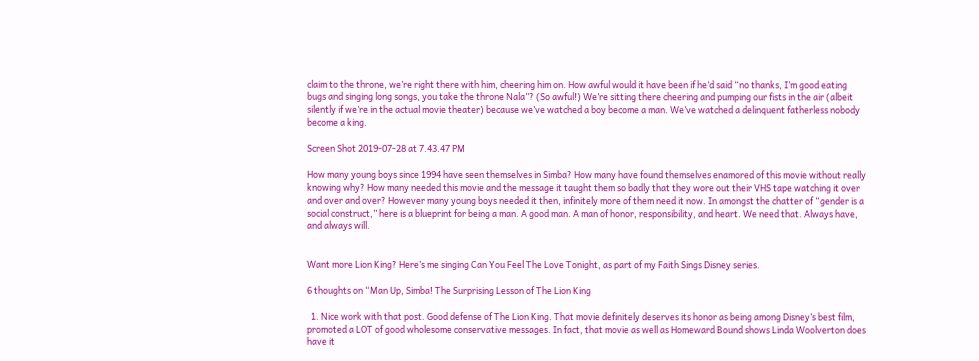claim to the throne, we’re right there with him, cheering him on. How awful would it have been if he’d said “no thanks, I’m good eating bugs and singing long songs, you take the throne Nala”? (So awful!) We’re sitting there cheering and pumping our fists in the air (albeit silently if we’re in the actual movie theater) because we’ve watched a boy become a man. We’ve watched a delinquent fatherless nobody become a king.

Screen Shot 2019-07-28 at 7.43.47 PM

How many young boys since 1994 have seen themselves in Simba? How many have found themselves enamored of this movie without really knowing why? How many needed this movie and the message it taught them so badly that they wore out their VHS tape watching it over and over and over? However many young boys needed it then, infinitely more of them need it now. In amongst the chatter of “gender is a social construct,” here is a blueprint for being a man. A good man. A man of honor, responsibility, and heart. We need that. Always have, and always will.


Want more Lion King? Here’s me singing Can You Feel The Love Tonight, as part of my Faith Sings Disney series.

6 thoughts on “Man Up, Simba! The Surprising Lesson of The Lion King

  1. Nice work with that post. Good defense of The Lion King. That movie definitely deserves its honor as being among Disney’s best film, promoted a LOT of good wholesome conservative messages. In fact, that movie as well as Homeward Bound shows Linda Woolverton does have it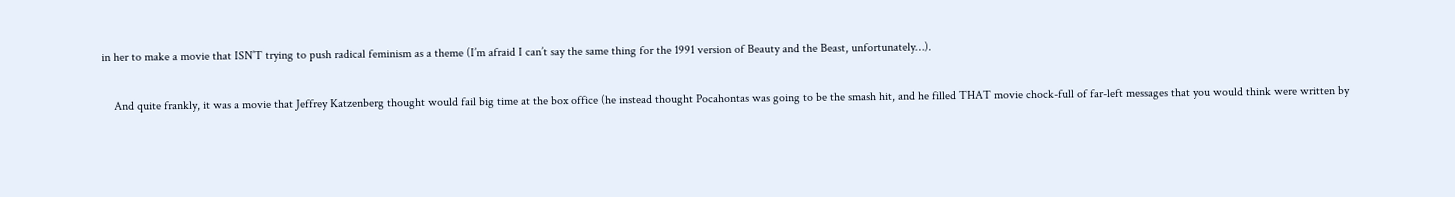in her to make a movie that ISN’T trying to push radical feminism as a theme (I’m afraid I can’t say the same thing for the 1991 version of Beauty and the Beast, unfortunately…).

    And quite frankly, it was a movie that Jeffrey Katzenberg thought would fail big time at the box office (he instead thought Pocahontas was going to be the smash hit, and he filled THAT movie chock-full of far-left messages that you would think were written by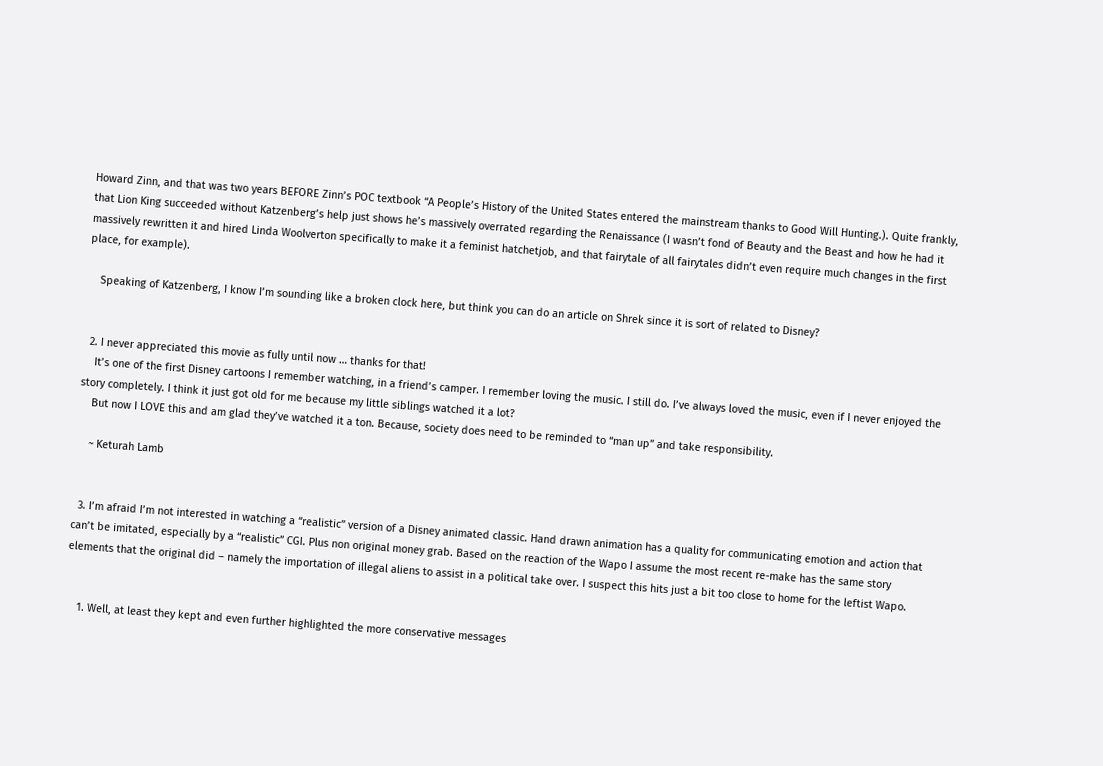Howard Zinn, and that was two years BEFORE Zinn’s POC textbook “A People’s History of the United States entered the mainstream thanks to Good Will Hunting.). Quite frankly, that Lion King succeeded without Katzenberg’s help just shows he’s massively overrated regarding the Renaissance (I wasn’t fond of Beauty and the Beast and how he had it massively rewritten it and hired Linda Woolverton specifically to make it a feminist hatchetjob, and that fairytale of all fairytales didn’t even require much changes in the first place, for example).

    Speaking of Katzenberg, I know I’m sounding like a broken clock here, but think you can do an article on Shrek since it is sort of related to Disney?


  2. I never appreciated this movie as fully until now … thanks for that!
    It’s one of the first Disney cartoons I remember watching, in a friend’s camper. I remember loving the music. I still do. I’ve always loved the music, even if I never enjoyed the story completely. I think it just got old for me because my little siblings watched it a lot?
    But now I LOVE this and am glad they’ve watched it a ton. Because, society does need to be reminded to “man up” and take responsibility.

    ~ Keturah Lamb


  3. I’m afraid I’m not interested in watching a “realistic” version of a Disney animated classic. Hand drawn animation has a quality for communicating emotion and action that can’t be imitated, especially by a “realistic” CGI. Plus non original money grab. Based on the reaction of the Wapo I assume the most recent re-make has the same story elements that the original did – namely the importation of illegal aliens to assist in a political take over. I suspect this hits just a bit too close to home for the leftist Wapo.


    1. Well, at least they kept and even further highlighted the more conservative messages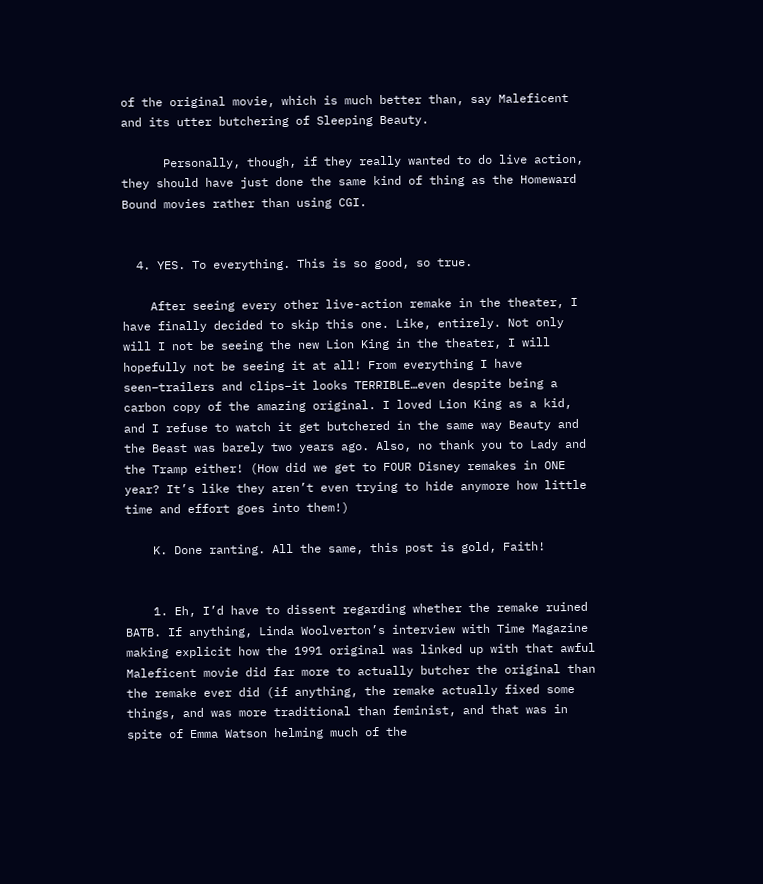of the original movie, which is much better than, say Maleficent and its utter butchering of Sleeping Beauty.

      Personally, though, if they really wanted to do live action, they should have just done the same kind of thing as the Homeward Bound movies rather than using CGI.


  4. YES. To everything. This is so good, so true.

    After seeing every other live-action remake in the theater, I have finally decided to skip this one. Like, entirely. Not only will I not be seeing the new Lion King in the theater, I will hopefully not be seeing it at all! From everything I have seen–trailers and clips–it looks TERRIBLE…even despite being a carbon copy of the amazing original. I loved Lion King as a kid, and I refuse to watch it get butchered in the same way Beauty and the Beast was barely two years ago. Also, no thank you to Lady and the Tramp either! (How did we get to FOUR Disney remakes in ONE year? It’s like they aren’t even trying to hide anymore how little time and effort goes into them!)

    K. Done ranting. All the same, this post is gold, Faith!


    1. Eh, I’d have to dissent regarding whether the remake ruined BATB. If anything, Linda Woolverton’s interview with Time Magazine making explicit how the 1991 original was linked up with that awful Maleficent movie did far more to actually butcher the original than the remake ever did (if anything, the remake actually fixed some things, and was more traditional than feminist, and that was in spite of Emma Watson helming much of the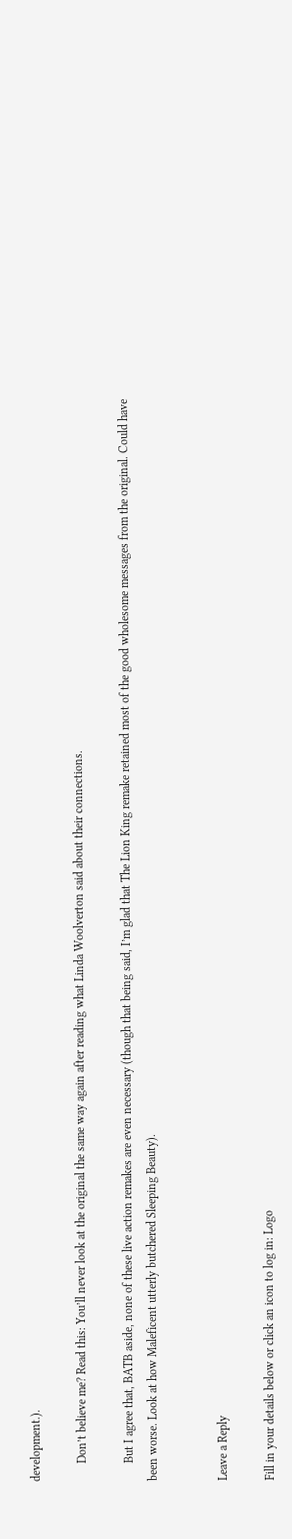development.).

      Don’t believe me? Read this: You’ll never look at the original the same way again after reading what Linda Woolverton said about their connections.

      But I agree that, BATB aside, none of these live action remakes are even necessary (though that being said, I’m glad that The Lion King remake retained most of the good wholesome messages from the original. Could have been worse. Look at how Maleficent utterly butchered Sleeping Beauty).


Leave a Reply

Fill in your details below or click an icon to log in: Logo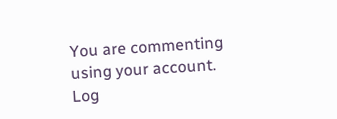You are commenting using your account. Log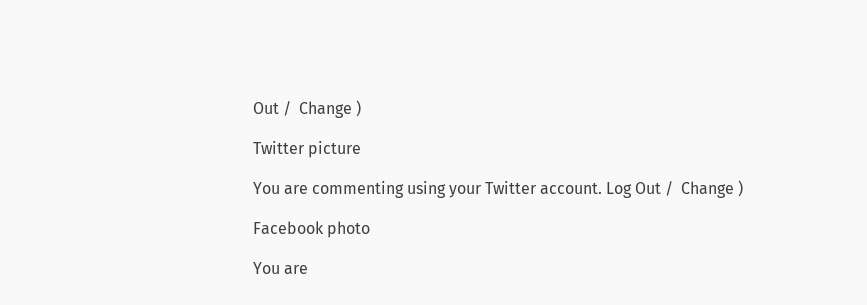Out /  Change )

Twitter picture

You are commenting using your Twitter account. Log Out /  Change )

Facebook photo

You are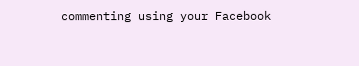commenting using your Facebook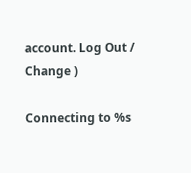account. Log Out /  Change )

Connecting to %s